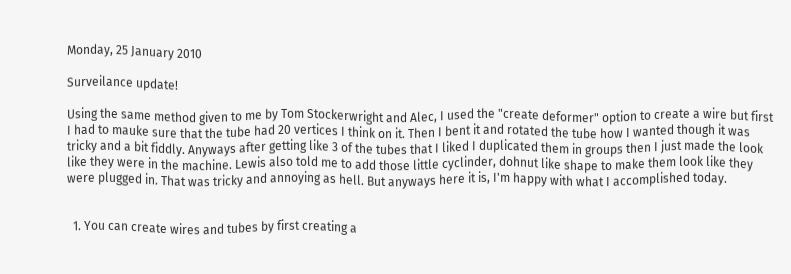Monday, 25 January 2010

Surveilance update!

Using the same method given to me by Tom Stockerwright and Alec, I used the "create deformer" option to create a wire but first I had to mauke sure that the tube had 20 vertices I think on it. Then I bent it and rotated the tube how I wanted though it was tricky and a bit fiddly. Anyways after getting like 3 of the tubes that I liked I duplicated them in groups then I just made the look like they were in the machine. Lewis also told me to add those little cyclinder, dohnut like shape to make them look like they were plugged in. That was tricky and annoying as hell. But anyways here it is, I'm happy with what I accomplished today.


  1. You can create wires and tubes by first creating a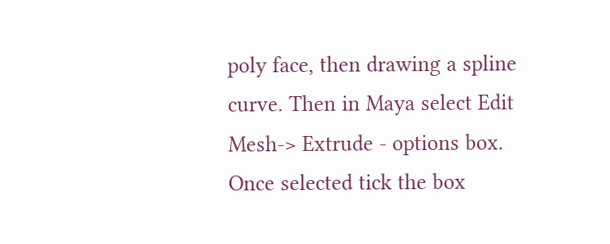poly face, then drawing a spline curve. Then in Maya select Edit Mesh-> Extrude - options box. Once selected tick the box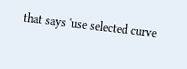that says 'use selected curve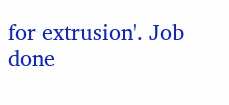for extrusion'. Job done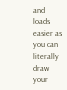and loads easier as you can literally draw your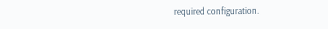required configuration.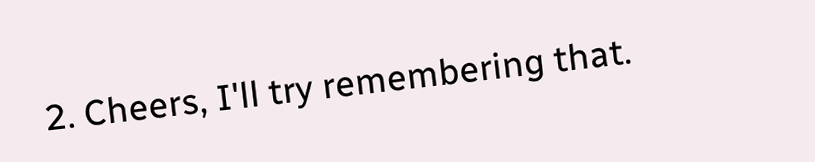2. Cheers, I'll try remembering that.